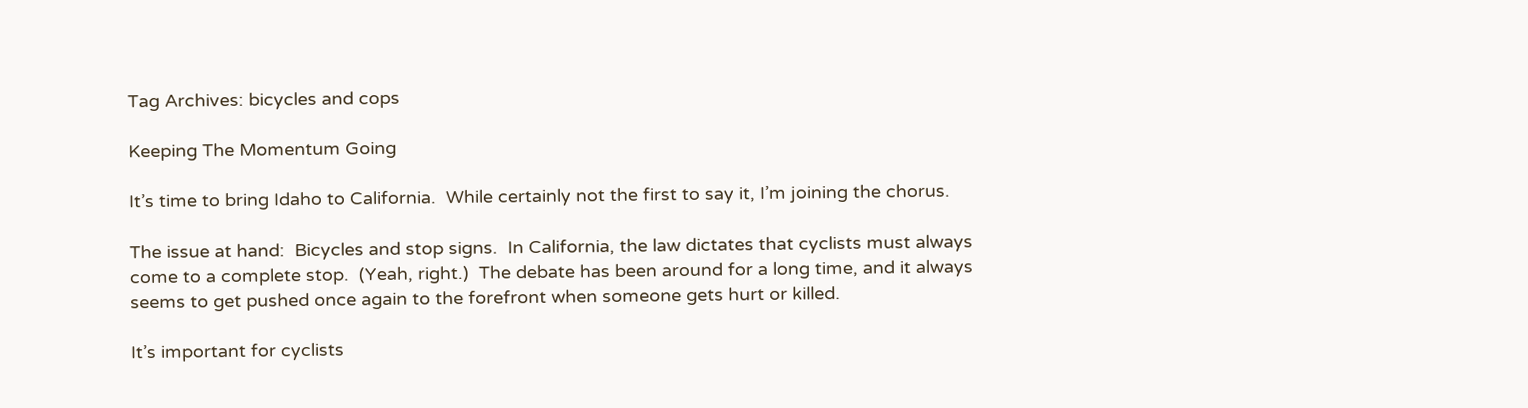Tag Archives: bicycles and cops

Keeping The Momentum Going

It’s time to bring Idaho to California.  While certainly not the first to say it, I’m joining the chorus.

The issue at hand:  Bicycles and stop signs.  In California, the law dictates that cyclists must always come to a complete stop.  (Yeah, right.)  The debate has been around for a long time, and it always seems to get pushed once again to the forefront when someone gets hurt or killed.

It’s important for cyclists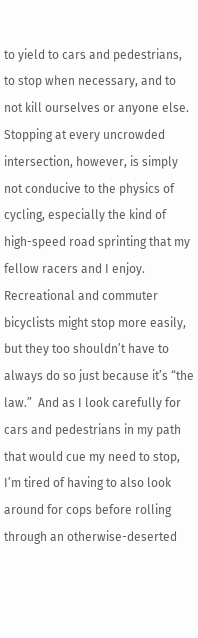to yield to cars and pedestrians, to stop when necessary, and to not kill ourselves or anyone else.  Stopping at every uncrowded intersection, however, is simply not conducive to the physics of cycling, especially the kind of high-speed road sprinting that my fellow racers and I enjoy.  Recreational and commuter bicyclists might stop more easily, but they too shouldn’t have to always do so just because it’s “the law.”  And as I look carefully for cars and pedestrians in my path that would cue my need to stop, I’m tired of having to also look around for cops before rolling through an otherwise-deserted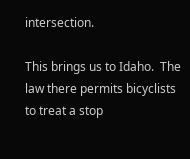intersection.

This brings us to Idaho.  The law there permits bicyclists to treat a stop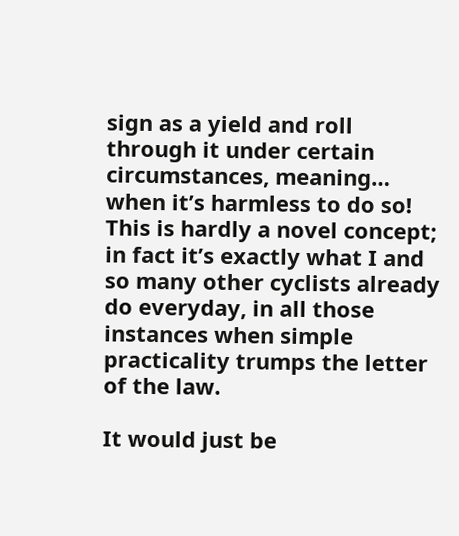sign as a yield and roll through it under certain circumstances, meaning… when it’s harmless to do so!  This is hardly a novel concept; in fact it’s exactly what I and so many other cyclists already do everyday, in all those instances when simple practicality trumps the letter of the law.

It would just be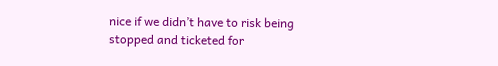nice if we didn’t have to risk being stopped and ticketed for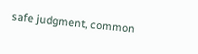safe judgment, common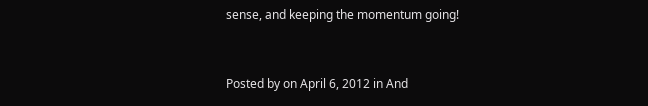sense, and keeping the momentum going!



Posted by on April 6, 2012 in And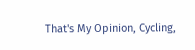That's My Opinion, Cycling,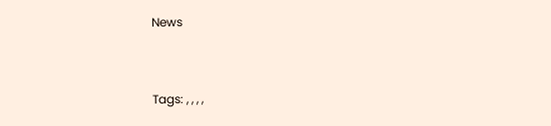News


Tags: , , , ,